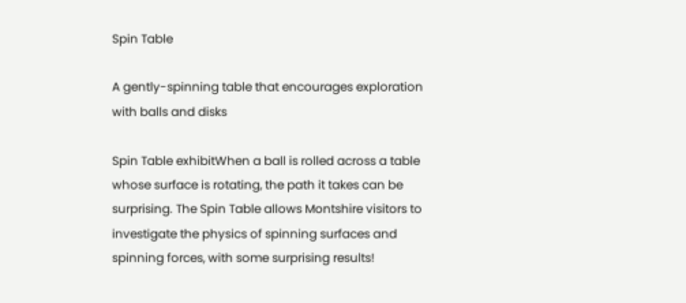Spin Table

A gently-spinning table that encourages exploration with balls and disks

Spin Table exhibitWhen a ball is rolled across a table whose surface is rotating, the path it takes can be surprising. The Spin Table allows Montshire visitors to investigate the physics of spinning surfaces and spinning forces, with some surprising results!